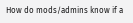How do mods/admins know if a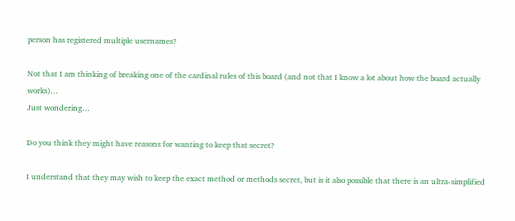person has registered multiple usernames?

Not that I am thinking of breaking one of the cardinal rules of this board (and not that I know a lot about how the board actually works)…
Just wondering…

Do you think they might have reasons for wanting to keep that secret?

I understand that they may wish to keep the exact method or methods secret, but is it also possible that there is an ultra-simplified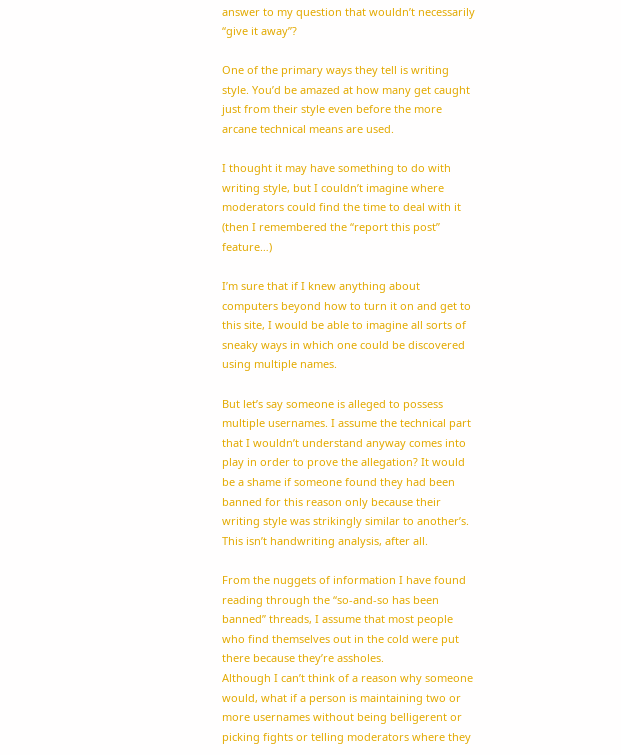answer to my question that wouldn’t necessarily “give it away”?

One of the primary ways they tell is writing style. You’d be amazed at how many get caught just from their style even before the more arcane technical means are used.

I thought it may have something to do with writing style, but I couldn’t imagine where moderators could find the time to deal with it (then I remembered the “report this post” feature…)

I’m sure that if I knew anything about computers beyond how to turn it on and get to this site, I would be able to imagine all sorts of sneaky ways in which one could be discovered using multiple names.

But let’s say someone is alleged to possess multiple usernames. I assume the technical part that I wouldn’t understand anyway comes into play in order to prove the allegation? It would be a shame if someone found they had been banned for this reason only because their writing style was strikingly similar to another’s. This isn’t handwriting analysis, after all.

From the nuggets of information I have found reading through the “so-and-so has been banned” threads, I assume that most people who find themselves out in the cold were put there because they’re assholes.
Although I can’t think of a reason why someone would, what if a person is maintaining two or more usernames without being belligerent or picking fights or telling moderators where they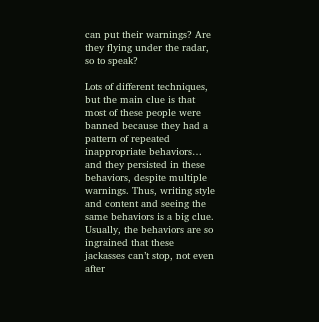can put their warnings? Are they flying under the radar, so to speak?

Lots of different techniques, but the main clue is that most of these people were banned because they had a pattern of repeated inappropriate behaviors… and they persisted in these behaviors, despite multiple warnings. Thus, writing style and content and seeing the same behaviors is a big clue. Usually, the behaviors are so ingrained that these jackasses can’t stop, not even after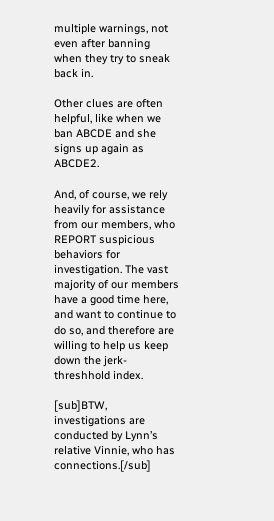multiple warnings, not even after banning when they try to sneak back in.

Other clues are often helpful, like when we ban ABCDE and she signs up again as ABCDE2.

And, of course, we rely heavily for assistance from our members, who REPORT suspicious behaviors for investigation. The vast majority of our members have a good time here, and want to continue to do so, and therefore are willing to help us keep down the jerk-threshhold index.

[sub]BTW, investigations are conducted by Lynn’s relative Vinnie, who has connections.[/sub]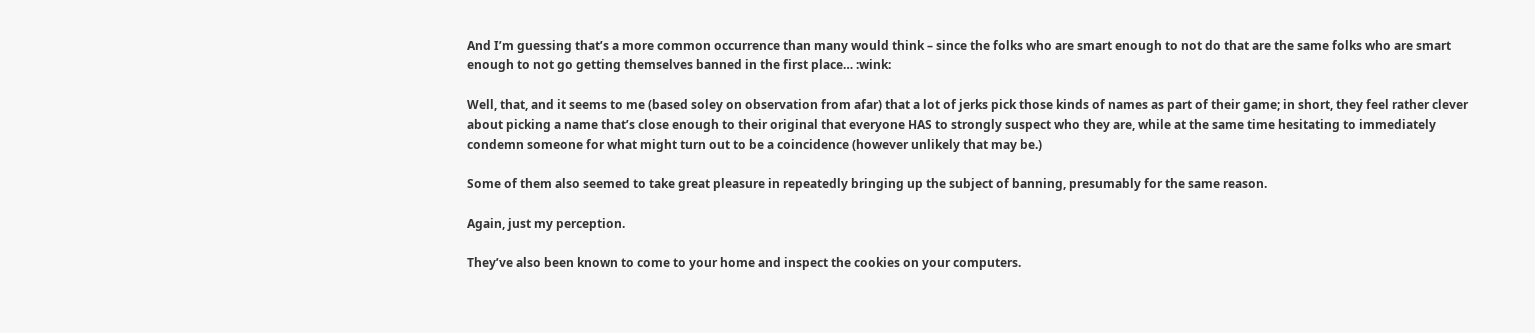And I’m guessing that’s a more common occurrence than many would think – since the folks who are smart enough to not do that are the same folks who are smart enough to not go getting themselves banned in the first place… :wink:

Well, that, and it seems to me (based soley on observation from afar) that a lot of jerks pick those kinds of names as part of their game; in short, they feel rather clever about picking a name that’s close enough to their original that everyone HAS to strongly suspect who they are, while at the same time hesitating to immediately condemn someone for what might turn out to be a coincidence (however unlikely that may be.)

Some of them also seemed to take great pleasure in repeatedly bringing up the subject of banning, presumably for the same reason.

Again, just my perception.

They’ve also been known to come to your home and inspect the cookies on your computers.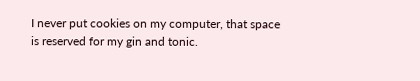I never put cookies on my computer, that space is reserved for my gin and tonic.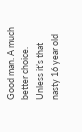Good man. A much better choice. Unless it’s that nasty 16 year old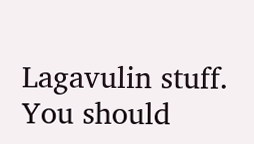Lagavulin stuff. You should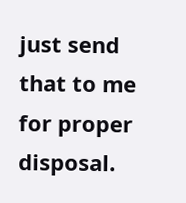just send that to me for proper disposal.